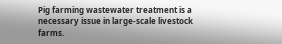Pig farming wastewater treatment is a necessary issue in large-scale livestock farms.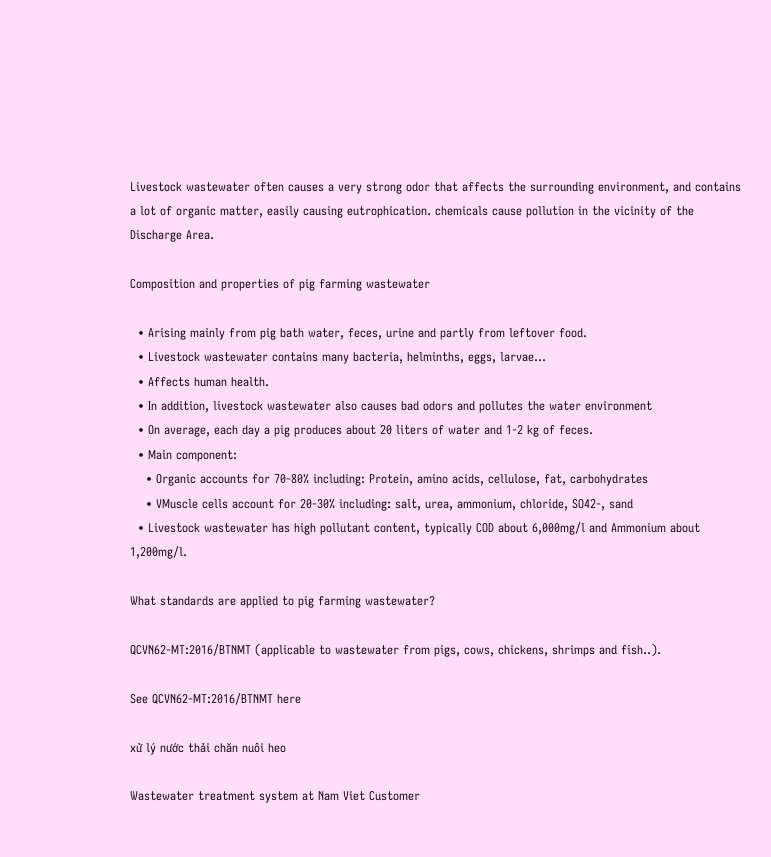Livestock wastewater often causes a very strong odor that affects the surrounding environment, and contains a lot of organic matter, easily causing eutrophication. chemicals cause pollution in the vicinity of the Discharge Area.

Composition and properties of pig farming wastewater

  • Arising mainly from pig bath water, feces, urine and partly from leftover food.
  • Livestock wastewater contains many bacteria, helminths, eggs, larvae…
  • Affects human health.
  • In addition, livestock wastewater also causes bad odors and pollutes the water environment
  • On average, each day a pig produces about 20 liters of water and 1-2 kg of feces.
  • Main component:
    • Organic accounts for 70-80% including: Protein, amino acids, cellulose, fat, carbohydrates
    • VMuscle cells account for 20-30% including: salt, urea, ammonium, chloride, SO42-, sand
  • Livestock wastewater has high pollutant content, typically COD about 6,000mg/l and Ammonium about 1,200mg/l.

What standards are applied to pig farming wastewater?

QCVN62-MT:2016/BTNMT (applicable to wastewater from pigs, cows, chickens, shrimps and fish..).

See QCVN62-MT:2016/BTNMT here

xử lý nước thải chăn nuôi heo

Wastewater treatment system at Nam Viet Customer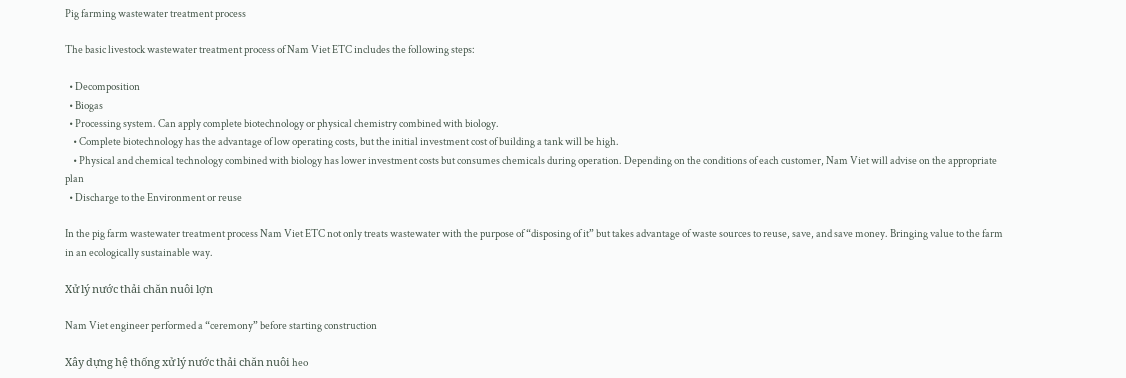Pig farming wastewater treatment process

The basic livestock wastewater treatment process of Nam Viet ETC includes the following steps:

  • Decomposition
  • Biogas
  • Processing system. Can apply complete biotechnology or physical chemistry combined with biology.
    • Complete biotechnology has the advantage of low operating costs, but the initial investment cost of building a tank will be high.
    • Physical and chemical technology combined with biology has lower investment costs but consumes chemicals during operation. Depending on the conditions of each customer, Nam Viet will advise on the appropriate plan
  • Discharge to the Environment or reuse

In the pig farm wastewater treatment process Nam Viet ETC not only treats wastewater with the purpose of “disposing of it” but takes advantage of waste sources to reuse, save, and save money. Bringing value to the farm in an ecologically sustainable way.

Xử lý nước thải chăn nuôi lợn

Nam Viet engineer performed a “ceremony” before starting construction

Xây dựng hệ thống xử lý nước thải chăn nuôi heo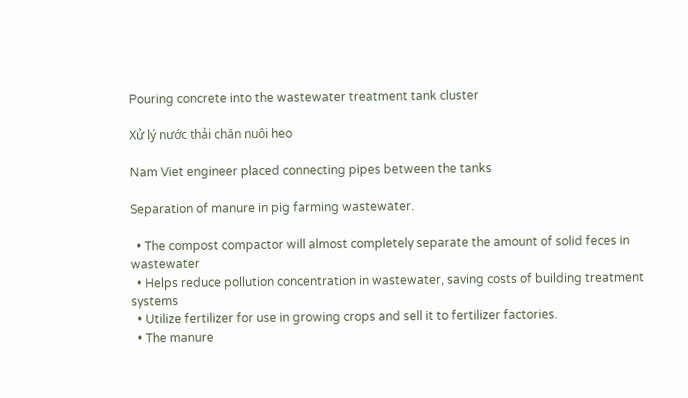Pouring concrete into the wastewater treatment tank cluster

Xử lý nước thải chăn nuôi heo

Nam Viet engineer placed connecting pipes between the tanks

Separation of manure in pig farming wastewater.

  • The compost compactor will almost completely separate the amount of solid feces in wastewater
  • Helps reduce pollution concentration in wastewater, saving costs of building treatment systems
  • Utilize fertilizer for use in growing crops and sell it to fertilizer factories.
  • The manure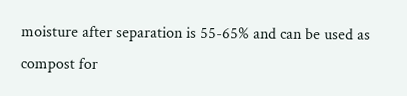moisture after separation is 55-65% and can be used as compost for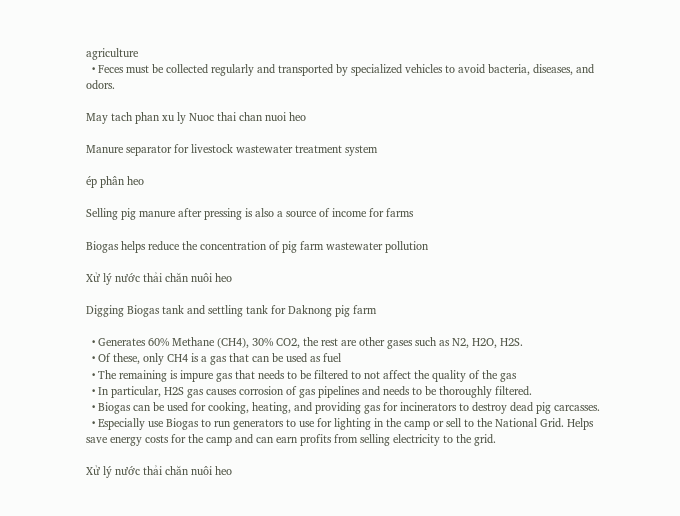agriculture
  • Feces must be collected regularly and transported by specialized vehicles to avoid bacteria, diseases, and odors.

May tach phan xu ly Nuoc thai chan nuoi heo

Manure separator for livestock wastewater treatment system

ép phân heo

Selling pig manure after pressing is also a source of income for farms

Biogas helps reduce the concentration of pig farm wastewater pollution

Xử lý nước thải chăn nuôi heo

Digging Biogas tank and settling tank for Daknong pig farm

  • Generates 60% Methane (CH4), 30% CO2, the rest are other gases such as N2, H2O, H2S.
  • Of these, only CH4 is a gas that can be used as fuel
  • The remaining is impure gas that needs to be filtered to not affect the quality of the gas
  • In particular, H2S gas causes corrosion of gas pipelines and needs to be thoroughly filtered.
  • Biogas can be used for cooking, heating, and providing gas for incinerators to destroy dead pig carcasses.
  • Especially use Biogas to run generators to use for lighting in the camp or sell to the National Grid. Helps save energy costs for the camp and can earn profits from selling electricity to the grid.

Xử lý nước thải chăn nuôi heo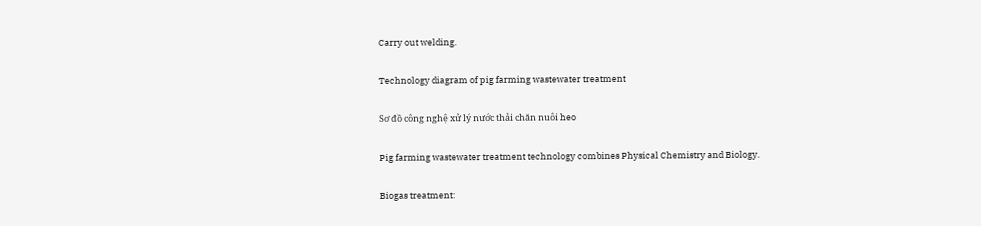Carry out welding.

Technology diagram of pig farming wastewater treatment

Sơ đồ công nghệ xử lý nước thải chăn nuôi heo

Pig farming wastewater treatment technology combines Physical Chemistry and Biology.

Biogas treatment: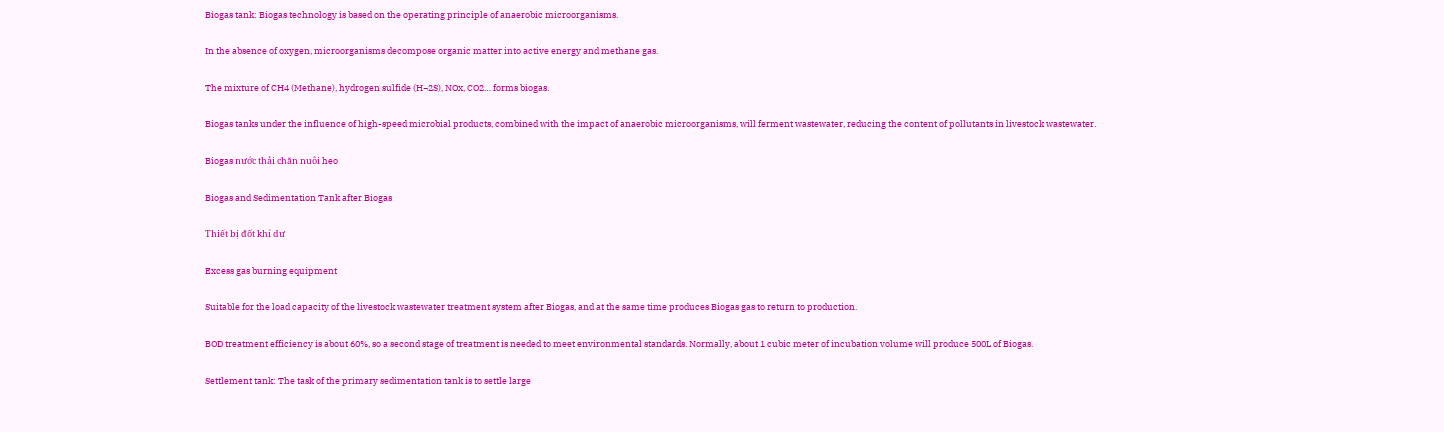Biogas tank: Biogas technology is based on the operating principle of anaerobic microorganisms.

In the absence of oxygen, microorganisms decompose organic matter into active energy and methane gas.

The mixture of CH4 (Methane), hydrogen sulfide (H¬2S), NOx, CO2… forms biogas.

Biogas tanks under the influence of high-speed microbial products, combined with the impact of anaerobic microorganisms, will ferment wastewater, reducing the content of pollutants in livestock wastewater.

Biogas nước thải chăn nuôi heo

Biogas and Sedimentation Tank after Biogas

Thiết bị đốt khí dư

Excess gas burning equipment

Suitable for the load capacity of the livestock wastewater treatment system after Biogas, and at the same time produces Biogas gas to return to production.

BOD treatment efficiency is about 60%, so a second stage of treatment is needed to meet environmental standards. Normally, about 1 cubic meter of incubation volume will produce 500L of Biogas.

Settlement tank: The task of the primary sedimentation tank is to settle large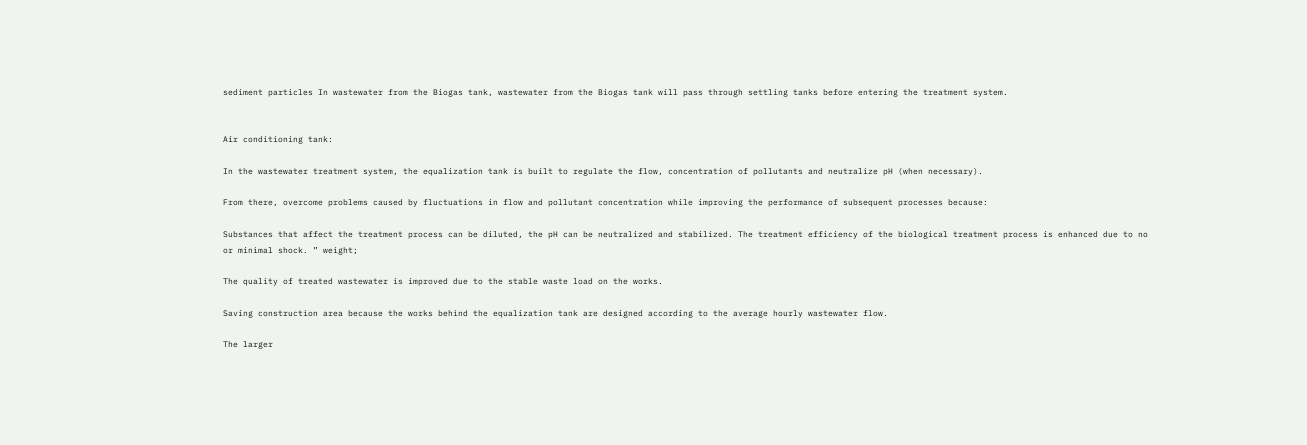sediment particles In wastewater from the Biogas tank, wastewater from the Biogas tank will pass through settling tanks before entering the treatment system.


Air conditioning tank:

In the wastewater treatment system, the equalization tank is built to regulate the flow, concentration of pollutants and neutralize pH (when necessary).

From there, overcome problems caused by fluctuations in flow and pollutant concentration while improving the performance of subsequent processes because:

Substances that affect the treatment process can be diluted, the pH can be neutralized and stabilized. The treatment efficiency of the biological treatment process is enhanced due to no or minimal shock. ” weight;

The quality of treated wastewater is improved due to the stable waste load on the works.

Saving construction area because the works behind the equalization tank are designed according to the average hourly wastewater flow.

The larger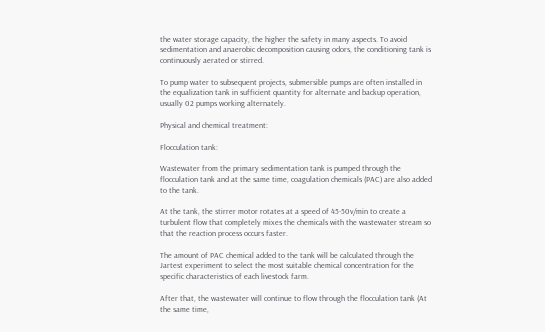the water storage capacity, the higher the safety in many aspects. To avoid sedimentation and anaerobic decomposition causing odors, the conditioning tank is continuously aerated or stirred.

To pump water to subsequent projects, submersible pumps are often installed in the equalization tank in sufficient quantity for alternate and backup operation, usually 02 pumps working alternately.

Physical and chemical treatment:

Flocculation tank:

Wastewater from the primary sedimentation tank is pumped through the flocculation tank and at the same time, coagulation chemicals (PAC) are also added to the tank.

At the tank, the stirrer motor rotates at a speed of 45-50v/min to create a turbulent flow that completely mixes the chemicals with the wastewater stream so that the reaction process occurs faster.

The amount of PAC chemical added to the tank will be calculated through the Jartest experiment to select the most suitable chemical concentration for the specific characteristics of each livestock farm.

After that, the wastewater will continue to flow through the flocculation tank (At the same time,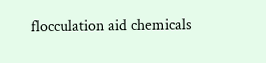flocculation aid chemicals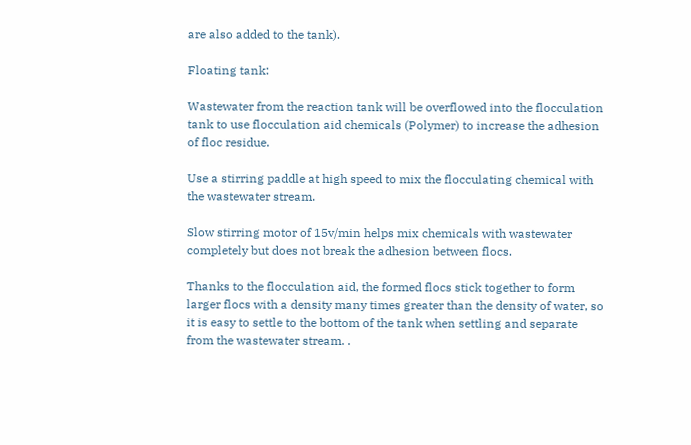are also added to the tank).

Floating tank:

Wastewater from the reaction tank will be overflowed into the flocculation tank to use flocculation aid chemicals (Polymer) to increase the adhesion of floc residue.

Use a stirring paddle at high speed to mix the flocculating chemical with the wastewater stream.

Slow stirring motor of 15v/min helps mix chemicals with wastewater completely but does not break the adhesion between flocs.

Thanks to the flocculation aid, the formed flocs stick together to form larger flocs with a density many times greater than the density of water, so it is easy to settle to the bottom of the tank when settling and separate from the wastewater stream. .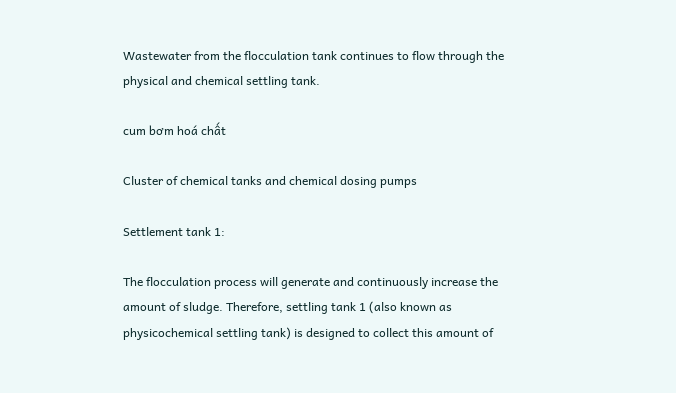Wastewater from the flocculation tank continues to flow through the physical and chemical settling tank.

cum bơm hoá chất

Cluster of chemical tanks and chemical dosing pumps

Settlement tank 1:

The flocculation process will generate and continuously increase the amount of sludge. Therefore, settling tank 1 (also known as physicochemical settling tank) is designed to collect this amount of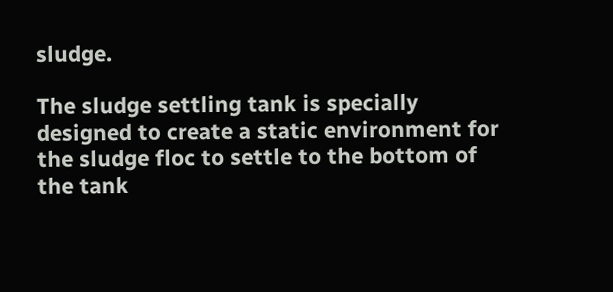sludge.

The sludge settling tank is specially designed to create a static environment for the sludge floc to settle to the bottom of the tank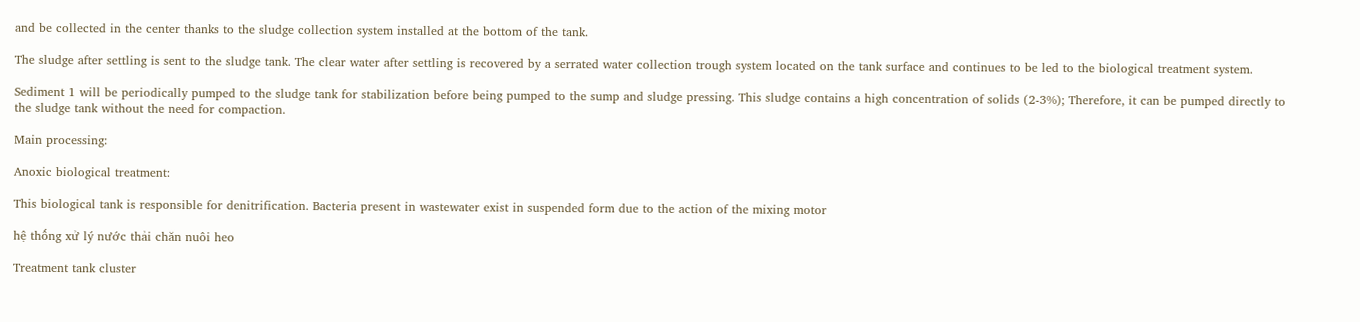and be collected in the center thanks to the sludge collection system installed at the bottom of the tank.

The sludge after settling is sent to the sludge tank. The clear water after settling is recovered by a serrated water collection trough system located on the tank surface and continues to be led to the biological treatment system.

Sediment 1 will be periodically pumped to the sludge tank for stabilization before being pumped to the sump and sludge pressing. This sludge contains a high concentration of solids (2-3%); Therefore, it can be pumped directly to the sludge tank without the need for compaction.

Main processing:

Anoxic biological treatment:

This biological tank is responsible for denitrification. Bacteria present in wastewater exist in suspended form due to the action of the mixing motor

hệ thống xử lý nước thải chăn nuôi heo

Treatment tank cluster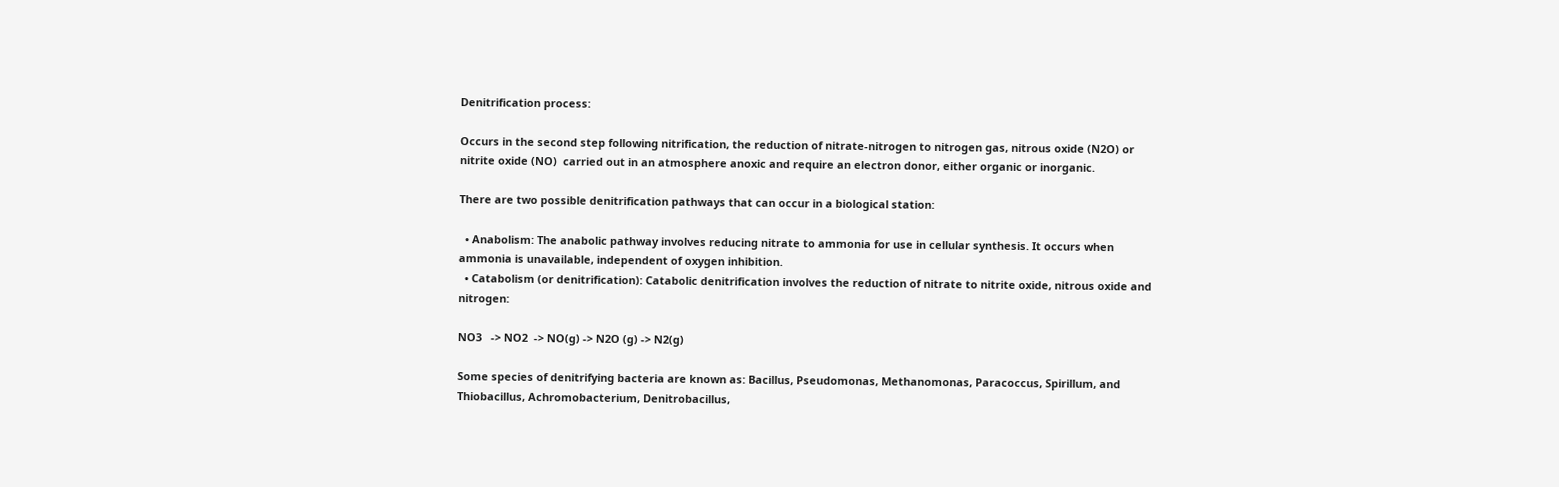Denitrification process:

Occurs in the second step following nitrification, the reduction of nitrate-nitrogen to nitrogen gas, nitrous oxide (N2O) or nitrite oxide (NO)  carried out in an atmosphere anoxic and require an electron donor, either organic or inorganic.

There are two possible denitrification pathways that can occur in a biological station:

  • Anabolism: The anabolic pathway involves reducing nitrate to ammonia for use in cellular synthesis. It occurs when ammonia is unavailable, independent of oxygen inhibition.
  • Catabolism (or denitrification): Catabolic denitrification involves the reduction of nitrate to nitrite oxide, nitrous oxide and nitrogen:

NO3   -> NO2  -> NO(g) -> N2O (g) -> N2(g)

Some species of denitrifying bacteria are known as: Bacillus, Pseudomonas, Methanomonas, Paracoccus, Spirillum, and Thiobacillus, Achromobacterium, Denitrobacillus,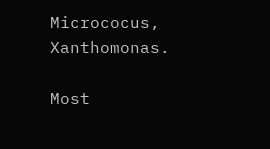Micrococus, Xanthomonas.

Most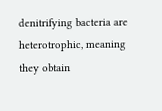denitrifying bacteria are heterotrophic, meaning they obtain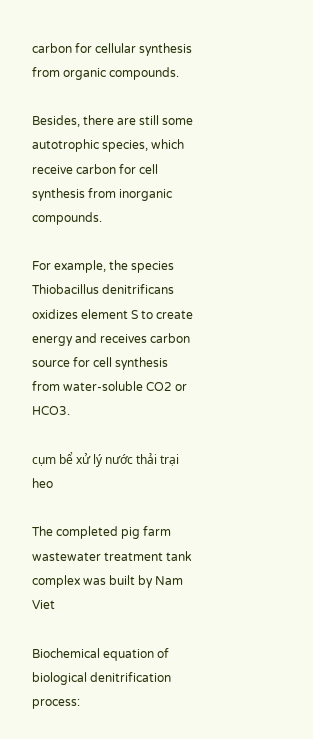carbon for cellular synthesis from organic compounds.

Besides, there are still some autotrophic species, which receive carbon for cell synthesis from inorganic compounds.

For example, the species Thiobacillus denitrificans oxidizes element S to create energy and receives carbon source for cell synthesis from water-soluble CO2 or HCO3.

cụm bể xử lý nước thải trại heo

The completed pig farm wastewater treatment tank complex was built by Nam Viet

Biochemical equation of biological denitrification process: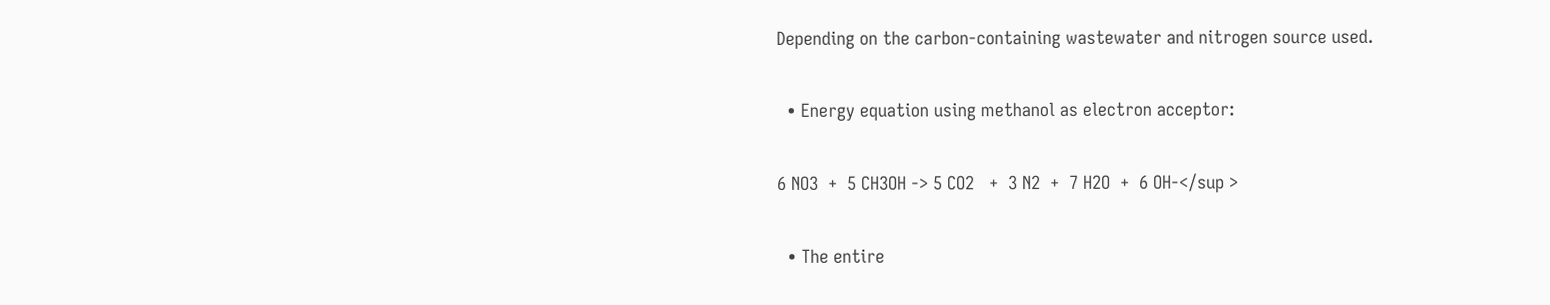Depending on the carbon-containing wastewater and nitrogen source used.

  • Energy equation using methanol as electron acceptor:

6 NO3  +  5 CH3OH -> 5 CO2   +  3 N2  +  7 H2O  +  6 OH-</sup >

  • The entire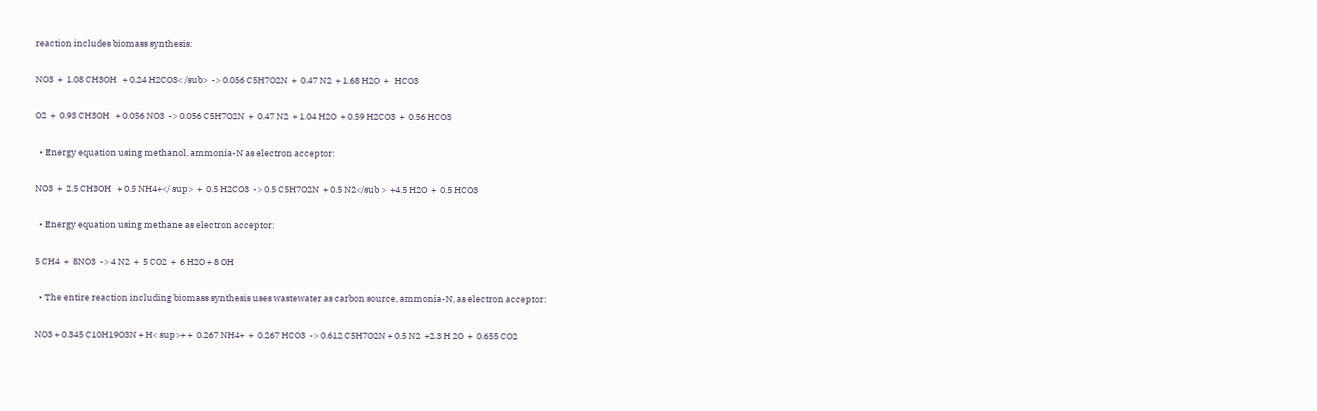reaction includes biomass synthesis:

NO3  +  1.08 CH3OH   + 0.24 H2CO3< /sub>  -> 0.056 C5H7O2N  +  0.47 N2  + 1.68 H2O  +   HCO3

O2  +  0.93 CH3OH   + 0.056 NO3  -> 0.056 C5H7O2N  +  0.47 N2  + 1.04 H2O  + 0.59 H2CO3  +  0.56 HCO3

  • Energy equation using methanol, ammonia-N as electron acceptor:

NO3  +  2.5 CH3OH   + 0.5 NH4+</ sup>  +  0.5 H2CO3  -> 0.5 C5H7O2N  + 0.5 N2</sub >  +4.5 H2O  +  0.5 HCO3

  • Energy equation using methane as electron acceptor:

5 CH4  +  8NO3  -> 4 N2  +  5 CO2  +  6 H2O + 8 OH

  • The entire reaction including biomass synthesis uses wastewater as carbon source, ammonia-N, as electron acceptor:

NO3 + 0.345 C10H19O3N + H< sup>+ +  0.267 NH4+  +  0.267 HCO3  -> 0.612 C5H7O2N + 0.5 N2  +2.3 H 2O  +  0.655 CO2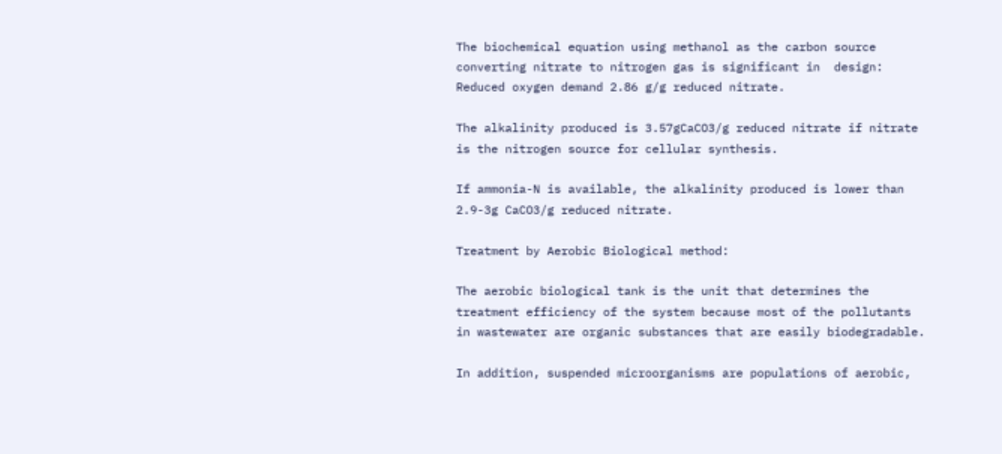The biochemical equation using methanol as the carbon source converting nitrate to nitrogen gas is significant in  design: Reduced oxygen demand 2.86 g/g reduced nitrate.

The alkalinity produced is 3.57gCaCO3/g reduced nitrate if nitrate is the nitrogen source for cellular synthesis.

If ammonia-N is available, the alkalinity produced is lower than 2.9-3g CaCO3/g reduced nitrate.

Treatment by Aerobic Biological method:

The aerobic biological tank is the unit that determines the treatment efficiency of the system because most of the pollutants in wastewater are organic substances that are easily biodegradable.

In addition, suspended microorganisms are populations of aerobic,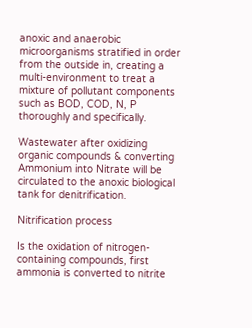anoxic and anaerobic microorganisms stratified in order from the outside in, creating a multi-environment to treat a mixture of pollutant components such as BOD, COD, N, P thoroughly and specifically.

Wastewater after oxidizing organic compounds & converting Ammonium into Nitrate will be circulated to the anoxic biological tank for denitrification.

Nitrification process

Is the oxidation of nitrogen-containing compounds, first ammonia is converted to nitrite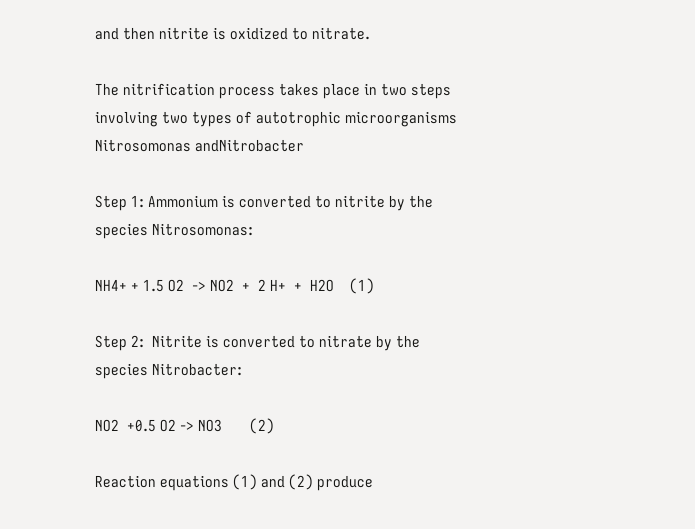and then nitrite is oxidized to nitrate.

The nitrification process takes place in two steps involving two types of autotrophic microorganisms Nitrosomonas andNitrobacter

Step 1: Ammonium is converted to nitrite by the species Nitrosomonas:

NH4+ + 1.5 O2  -> NO2  +  2 H+  +  H2O    (1)

Step 2:  Nitrite is converted to nitrate by the species Nitrobacter:

NO2  +0.5 O2 -> NO3       (2)

Reaction equations (1) and (2) produce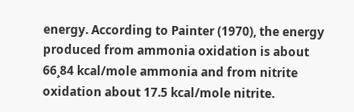energy. According to Painter (1970), the energy produced from ammonia oxidation is about 66¸84 kcal/mole ammonia and from nitrite oxidation about 17.5 kcal/mole nitrite.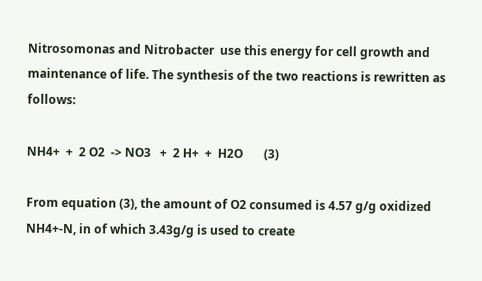Nitrosomonas and Nitrobacter  use this energy for cell growth and maintenance of life. The synthesis of the two reactions is rewritten as follows:

NH4+  +  2 O2  -> NO3   +  2 H+  +  H2O       (3)

From equation (3), the amount of O2 consumed is 4.57 g/g oxidized NH4+-N, in of which 3.43g/g is used to create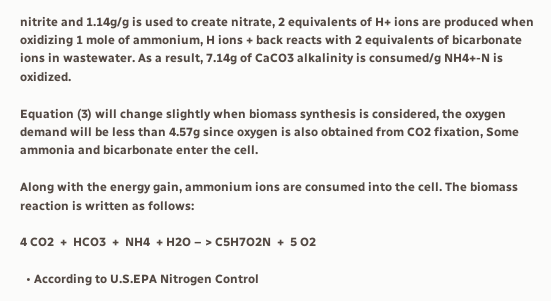nitrite and 1.14g/g is used to create nitrate, 2 equivalents of H+ ions are produced when oxidizing 1 mole of ammonium, H ions + back reacts with 2 equivalents of bicarbonate ions in wastewater. As a result, 7.14g of CaCO3 alkalinity is consumed/g NH4+-N is oxidized.

Equation (3) will change slightly when biomass synthesis is considered, the oxygen demand will be less than 4.57g since oxygen is also obtained from CO2 fixation, Some ammonia and bicarbonate enter the cell.

Along with the energy gain, ammonium ions are consumed into the cell. The biomass reaction is written as follows:

4 CO2  +  HCO3  +  NH4  + H2O – > C5H7O2N  +  5 O2

  • According to U.S.EPA Nitrogen Control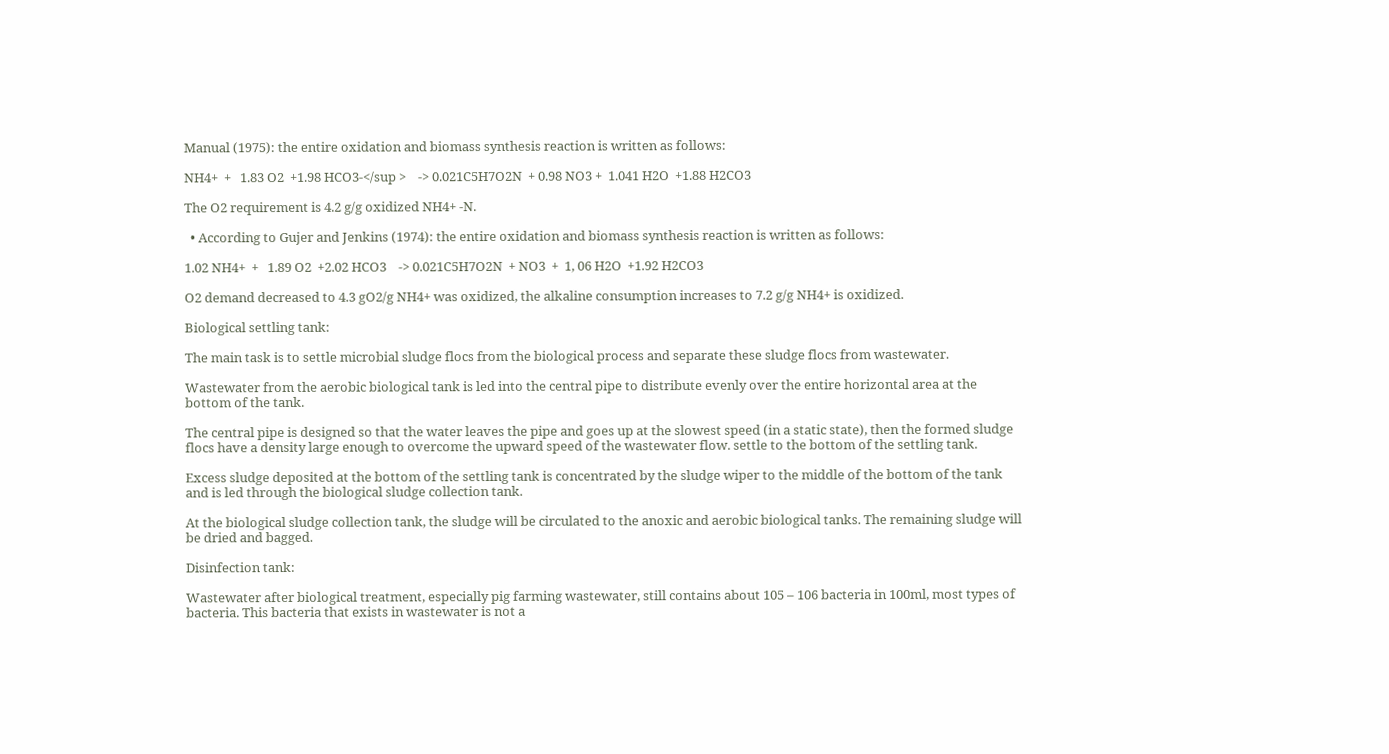Manual (1975): the entire oxidation and biomass synthesis reaction is written as follows:

NH4+  +   1.83 O2  +1.98 HCO3-</sup >    -> 0.021C5H7O2N  + 0.98 NO3 +  1.041 H2O  +1.88 H2CO3

The O2 requirement is 4.2 g/g oxidized NH4+ -N.

  • According to Gujer and Jenkins (1974): the entire oxidation and biomass synthesis reaction is written as follows:

1.02 NH4+  +   1.89 O2  +2.02 HCO3    -> 0.021C5H7O2N  + NO3  +  1, 06 H2O  +1.92 H2CO3

O2 demand decreased to 4.3 gO2/g NH4+ was oxidized, the alkaline consumption increases to 7.2 g/g NH4+ is oxidized.

Biological settling tank:

The main task is to settle microbial sludge flocs from the biological process and separate these sludge flocs from wastewater.

Wastewater from the aerobic biological tank is led into the central pipe to distribute evenly over the entire horizontal area at the bottom of the tank.

The central pipe is designed so that the water leaves the pipe and goes up at the slowest speed (in a static state), then the formed sludge flocs have a density large enough to overcome the upward speed of the wastewater flow. settle to the bottom of the settling tank.

Excess sludge deposited at the bottom of the settling tank is concentrated by the sludge wiper to the middle of the bottom of the tank and is led through the biological sludge collection tank.

At the biological sludge collection tank, the sludge will be circulated to the anoxic and aerobic biological tanks. The remaining sludge will be dried and bagged.

Disinfection tank:

Wastewater after biological treatment, especially pig farming wastewater, still contains about 105 – 106 bacteria in 100ml, most types of bacteria. This bacteria that exists in wastewater is not a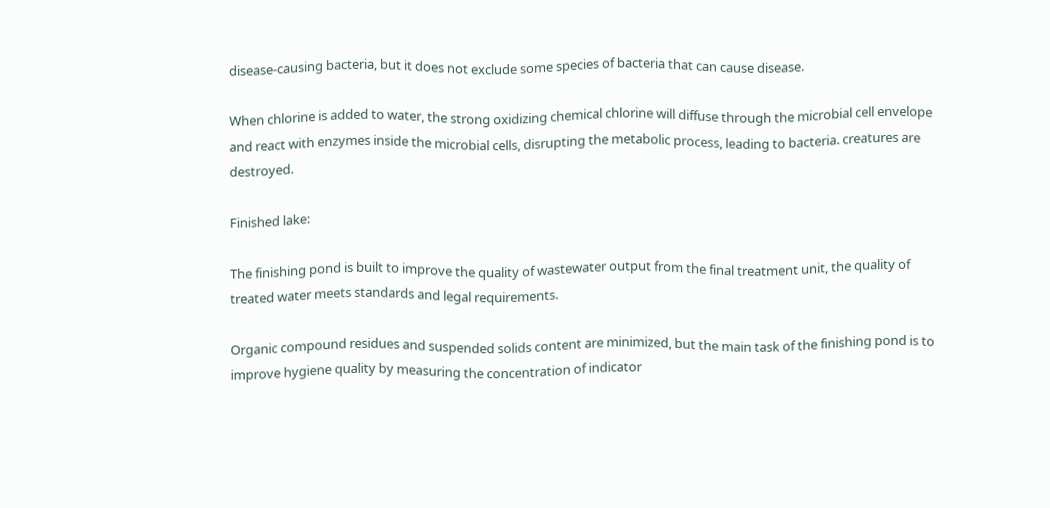disease-causing bacteria, but it does not exclude some species of bacteria that can cause disease.

When chlorine is added to water, the strong oxidizing chemical chlorine will diffuse through the microbial cell envelope and react with enzymes inside the microbial cells, disrupting the metabolic process, leading to bacteria. creatures are destroyed.

Finished lake:

The finishing pond is built to improve the quality of wastewater output from the final treatment unit, the quality of treated water meets standards and legal requirements.

Organic compound residues and suspended solids content are minimized, but the main task of the finishing pond is to improve hygiene quality by measuring the concentration of indicator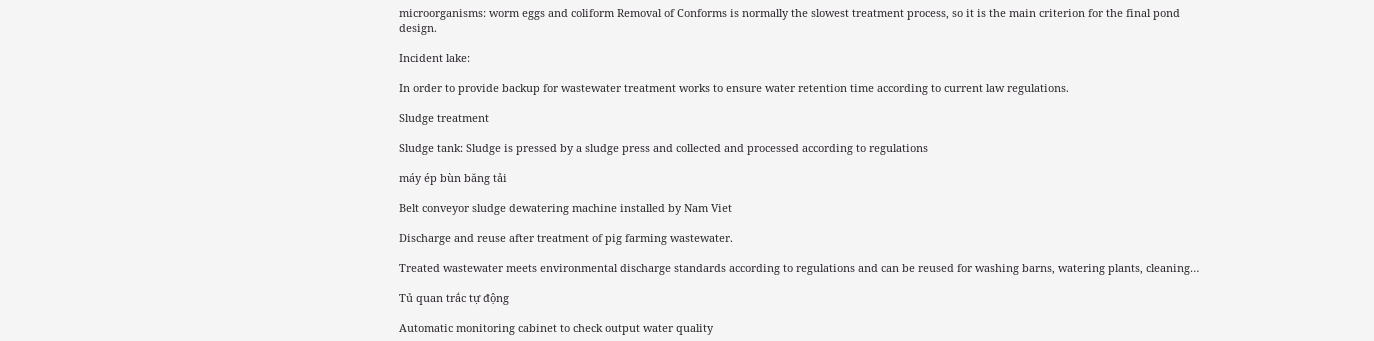microorganisms: worm eggs and coliform Removal of Conforms is normally the slowest treatment process, so it is the main criterion for the final pond design.

Incident lake:

In order to provide backup for wastewater treatment works to ensure water retention time according to current law regulations.

Sludge treatment

Sludge tank: Sludge is pressed by a sludge press and collected and processed according to regulations

máy ép bùn băng tải

Belt conveyor sludge dewatering machine installed by Nam Viet

Discharge and reuse after treatment of pig farming wastewater.

Treated wastewater meets environmental discharge standards according to regulations and can be reused for washing barns, watering plants, cleaning…

Tủ quan trắc tự động

Automatic monitoring cabinet to check output water quality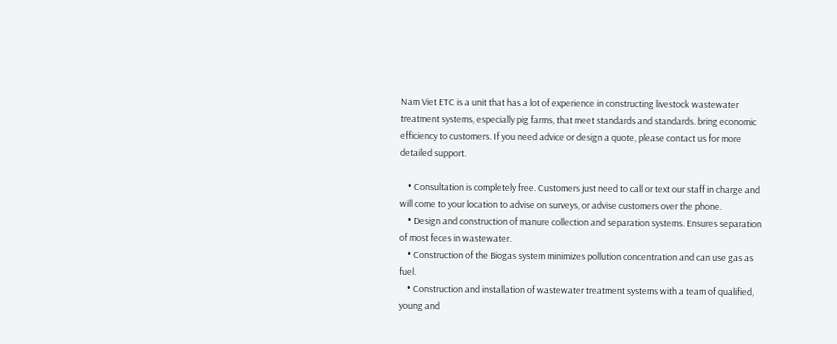Nam Viet ETC is a unit that has a lot of experience in constructing livestock wastewater treatment systems, especially pig farms, that meet standards and standards. bring economic efficiency to customers. If you need advice or design a quote, please contact us for more detailed support.

    • Consultation is completely free. Customers just need to call or text our staff in charge and will come to your location to advise on surveys, or advise customers over the phone.
    • Design and construction of manure collection and separation systems. Ensures separation of most feces in wastewater.
    • Construction of the Biogas system minimizes pollution concentration and can use gas as fuel.
    • Construction and installation of wastewater treatment systems with a team of qualified, young and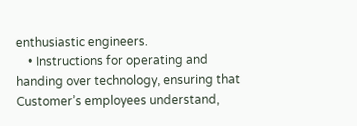enthusiastic engineers.
    • Instructions for operating and handing over technology, ensuring that Customer’s employees understand,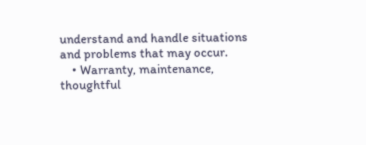understand and handle situations and problems that may occur.
    • Warranty, maintenance, thoughtful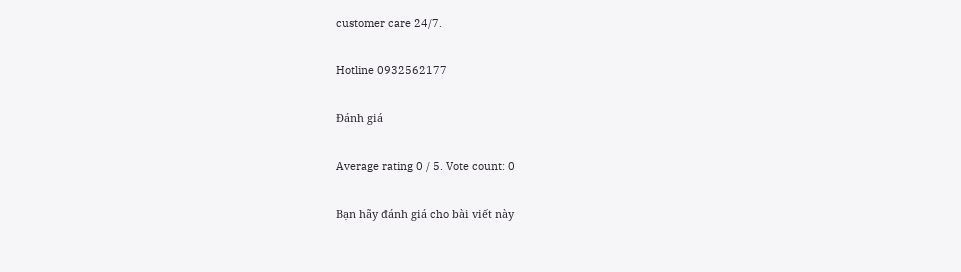customer care 24/7.

Hotline 0932562177

Đánh giá

Average rating 0 / 5. Vote count: 0

Bạn hãy đánh giá cho bài viết này